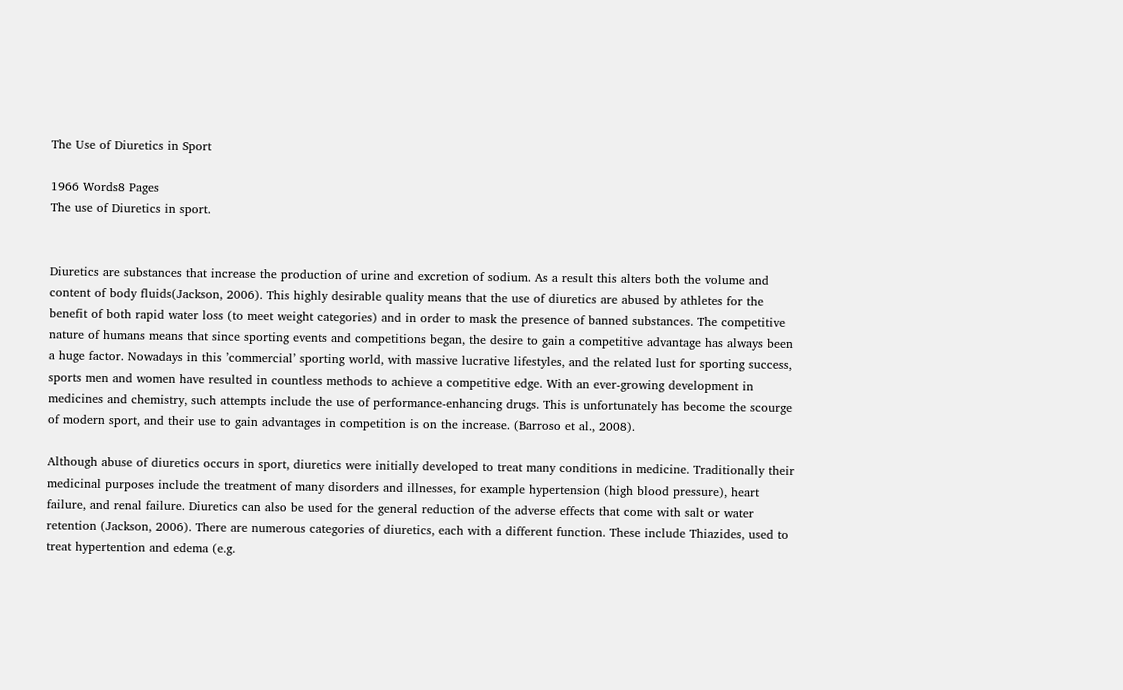The Use of Diuretics in Sport

1966 Words8 Pages
The use of Diuretics in sport.


Diuretics are substances that increase the production of urine and excretion of sodium. As a result this alters both the volume and content of body fluids(Jackson, 2006). This highly desirable quality means that the use of diuretics are abused by athletes for the benefit of both rapid water loss (to meet weight categories) and in order to mask the presence of banned substances. The competitive nature of humans means that since sporting events and competitions began, the desire to gain a competitive advantage has always been a huge factor. Nowadays in this ’commercial’ sporting world, with massive lucrative lifestyles, and the related lust for sporting success, sports men and women have resulted in countless methods to achieve a competitive edge. With an ever-growing development in medicines and chemistry, such attempts include the use of performance-enhancing drugs. This is unfortunately has become the scourge of modern sport, and their use to gain advantages in competition is on the increase. (Barroso et al., 2008).

Although abuse of diuretics occurs in sport, diuretics were initially developed to treat many conditions in medicine. Traditionally their medicinal purposes include the treatment of many disorders and illnesses, for example hypertension (high blood pressure), heart failure, and renal failure. Diuretics can also be used for the general reduction of the adverse effects that come with salt or water retention (Jackson, 2006). There are numerous categories of diuretics, each with a different function. These include Thiazides, used to treat hypertention and edema (e.g.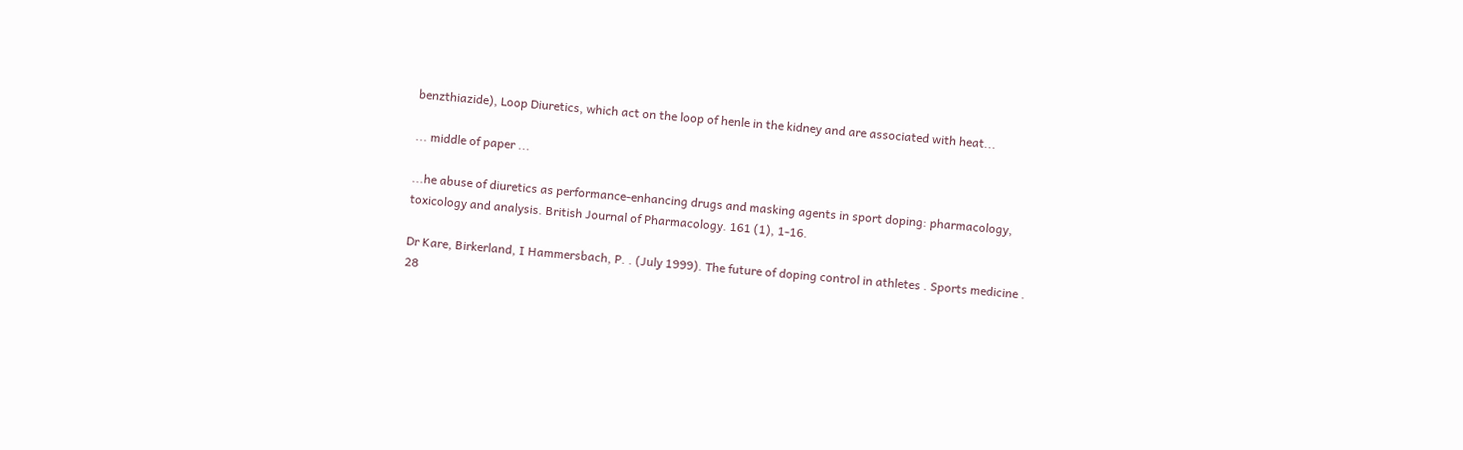benzthiazide), Loop Diuretics, which act on the loop of henle in the kidney and are associated with heat...

... middle of paper ...

...he abuse of diuretics as performance-enhancing drugs and masking agents in sport doping: pharmacology, toxicology and analysis. British Journal of Pharmacology. 161 (1), 1-16.

Dr Kare, Birkerland, I Hammersbach, P. . (July 1999). The future of doping control in athletes . Sports medicine . 28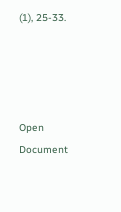(1), 25-33.




Open Document